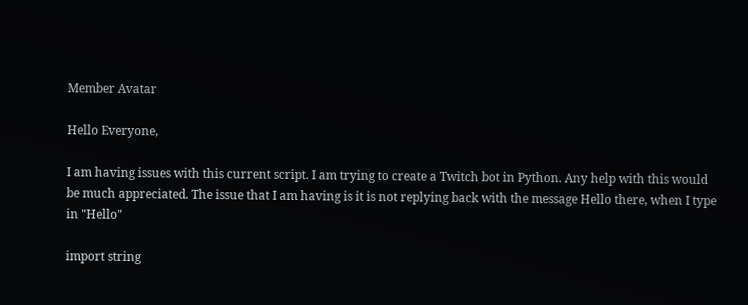Member Avatar

Hello Everyone,

I am having issues with this current script. I am trying to create a Twitch bot in Python. Any help with this would be much appreciated. The issue that I am having is it is not replying back with the message Hello there, when I type in "Hello"

import string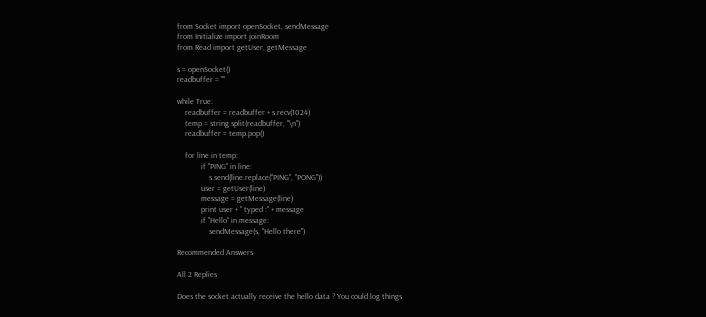from Socket import openSocket, sendMessage
from Initialize import joinRoom
from Read import getUser, getMessage

s = openSocket()
readbuffer = ""

while True:
    readbuffer = readbuffer + s.recv(1024)
    temp = string.split(readbuffer, "\n")
    readbuffer = temp.pop()

    for line in temp:
            if "PING" in line:
                s.send(line.replace("PING", "PONG"))
            user = getUser(line)
            message = getMessage(line)
            print user + " typed :" + message
            if "Hello" in message:
                sendMessage(s, "Hello there")

Recommended Answers

All 2 Replies

Does the socket actually receive the hello data ? You could log things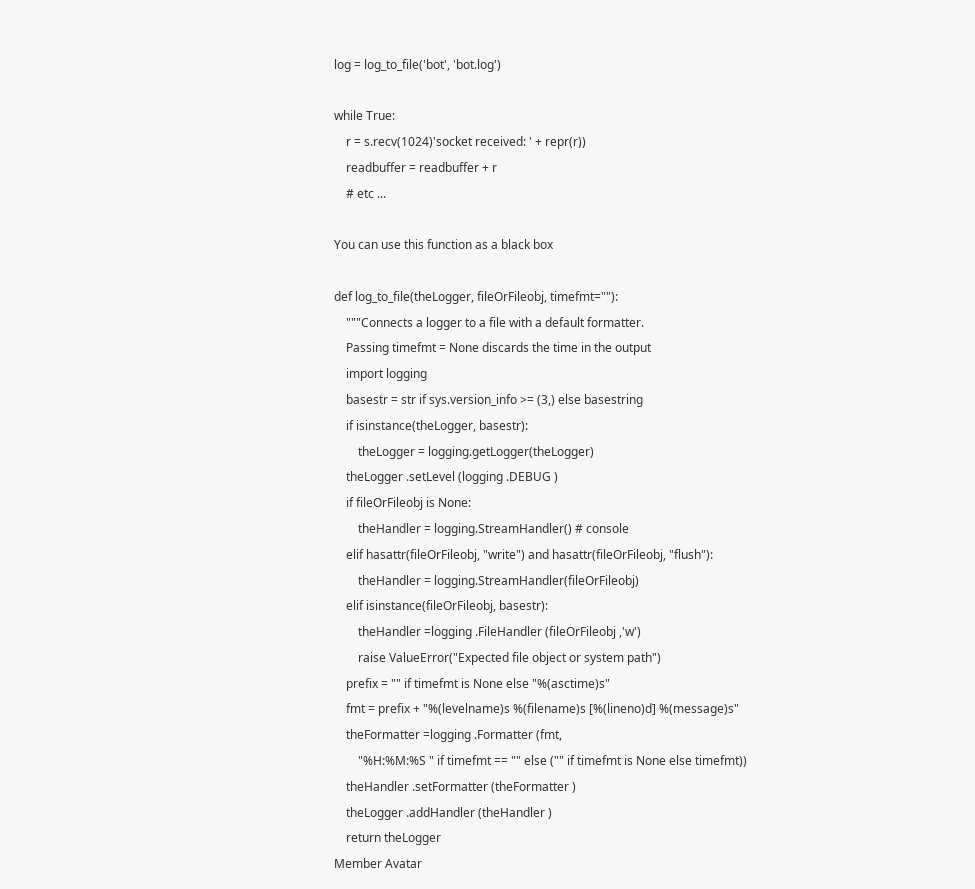log = log_to_file('bot', 'bot.log')

while True:
    r = s.recv(1024)'socket received: ' + repr(r))
    readbuffer = readbuffer + r
    # etc ...

You can use this function as a black box

def log_to_file(theLogger, fileOrFileobj, timefmt=""):
    """Connects a logger to a file with a default formatter.
    Passing timefmt = None discards the time in the output
    import logging
    basestr = str if sys.version_info >= (3,) else basestring
    if isinstance(theLogger, basestr):
        theLogger = logging.getLogger(theLogger)
    theLogger .setLevel (logging .DEBUG )
    if fileOrFileobj is None:
        theHandler = logging.StreamHandler() # console
    elif hasattr(fileOrFileobj, "write") and hasattr(fileOrFileobj, "flush"):
        theHandler = logging.StreamHandler(fileOrFileobj)
    elif isinstance(fileOrFileobj, basestr):
        theHandler =logging .FileHandler (fileOrFileobj ,'w')
        raise ValueError("Expected file object or system path")
    prefix = "" if timefmt is None else "%(asctime)s"
    fmt = prefix + "%(levelname)s %(filename)s [%(lineno)d] %(message)s"
    theFormatter =logging .Formatter (fmt,
        "%H:%M:%S " if timefmt == "" else ("" if timefmt is None else timefmt))
    theHandler .setFormatter (theFormatter )
    theLogger .addHandler (theHandler )
    return theLogger
Member Avatar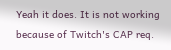Yeah it does. It is not working because of Twitch's CAP req.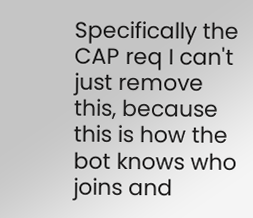Specifically the CAP req I can't just remove this, because this is how the bot knows who joins and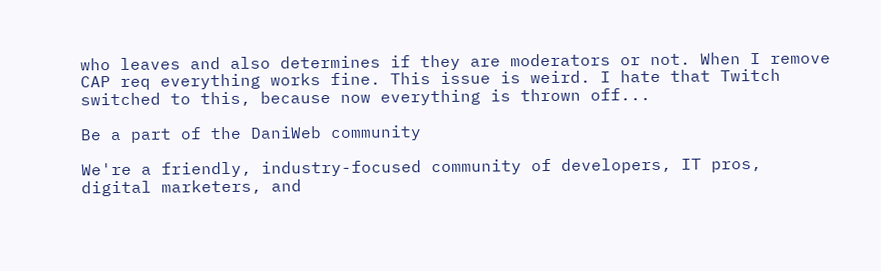who leaves and also determines if they are moderators or not. When I remove CAP req everything works fine. This issue is weird. I hate that Twitch switched to this, because now everything is thrown off...

Be a part of the DaniWeb community

We're a friendly, industry-focused community of developers, IT pros, digital marketers, and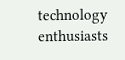technology enthusiasts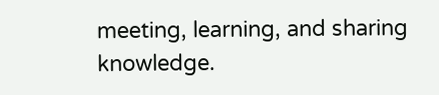meeting, learning, and sharing knowledge.